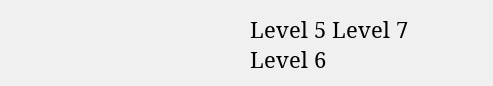Level 5 Level 7
Level 6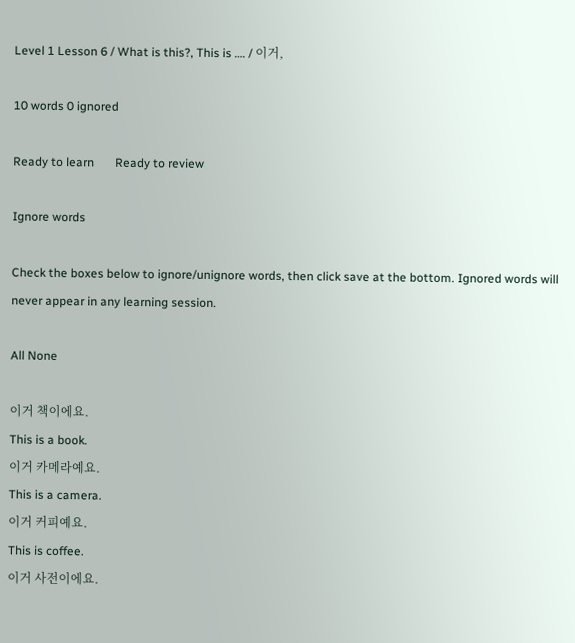Level 1 Lesson 6 / What is this?, This is …. / 이거,

10 words 0 ignored

Ready to learn       Ready to review

Ignore words

Check the boxes below to ignore/unignore words, then click save at the bottom. Ignored words will never appear in any learning session.

All None

이거 책이에요.
This is a book.
이거 카메라예요.
This is a camera.
이거 커피예요.
This is coffee.
이거 사전이에요.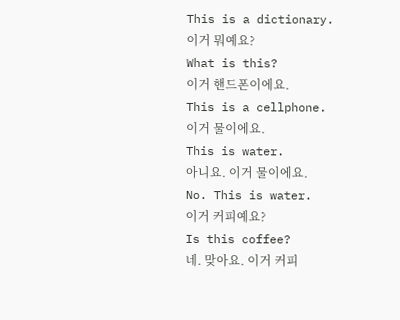This is a dictionary.
이거 뭐예요?
What is this?
이거 핸드폰이에요.
This is a cellphone.
이거 물이에요.
This is water.
아니요. 이거 물이에요.
No. This is water.
이거 커피예요?
Is this coffee?
네. 맞아요. 이거 커피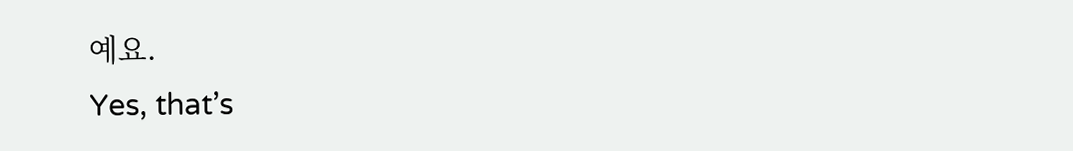예요.
Yes, that’s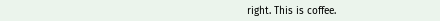right. This is coffee.